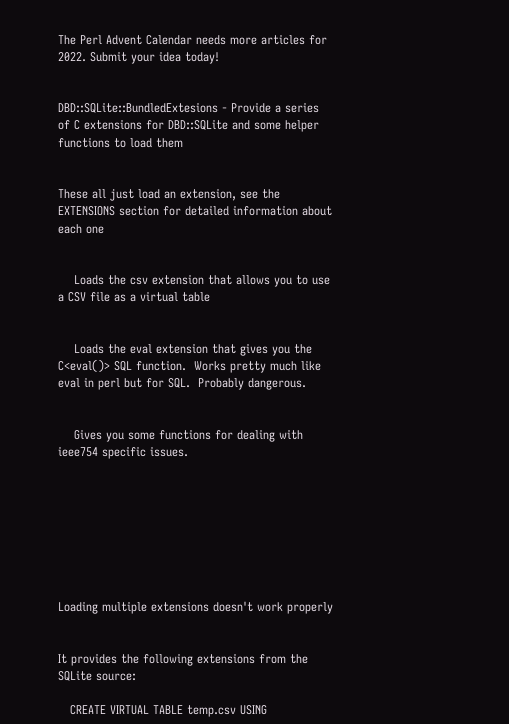The Perl Advent Calendar needs more articles for 2022. Submit your idea today!


DBD::SQLite::BundledExtesions - Provide a series of C extensions for DBD::SQLite and some helper functions to load them


These all just load an extension, see the EXTENSIONS section for detailed information about each one


    Loads the csv extension that allows you to use a CSV file as a virtual table


    Loads the eval extension that gives you the C<eval()> SQL function.  Works pretty much like eval in perl but for SQL.  Probably dangerous.


    Gives you some functions for dealing with ieee754 specific issues.








Loading multiple extensions doesn't work properly


It provides the following extensions from the SQLite source:

   CREATE VIRTUAL TABLE temp.csv USING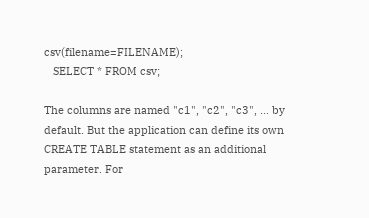csv(filename=FILENAME);
   SELECT * FROM csv;

The columns are named "c1", "c2", "c3", ... by default. But the application can define its own CREATE TABLE statement as an additional parameter. For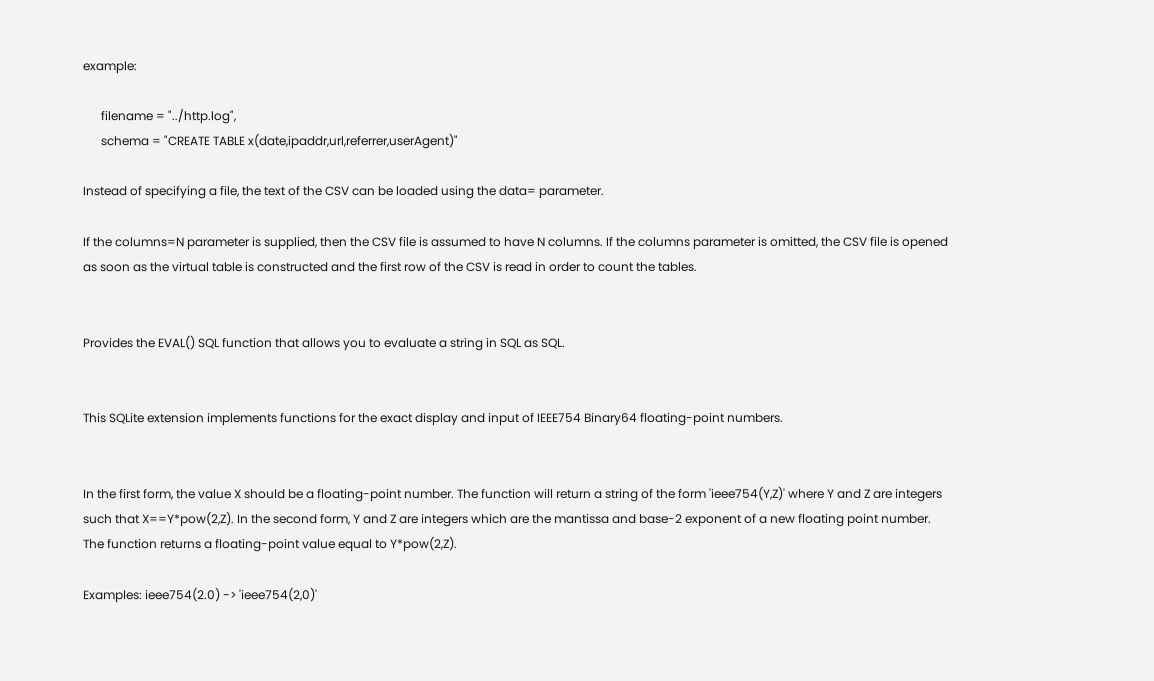example:

      filename = "../http.log",
      schema = "CREATE TABLE x(date,ipaddr,url,referrer,userAgent)"

Instead of specifying a file, the text of the CSV can be loaded using the data= parameter.

If the columns=N parameter is supplied, then the CSV file is assumed to have N columns. If the columns parameter is omitted, the CSV file is opened as soon as the virtual table is constructed and the first row of the CSV is read in order to count the tables.


Provides the EVAL() SQL function that allows you to evaluate a string in SQL as SQL.


This SQLite extension implements functions for the exact display and input of IEEE754 Binary64 floating-point numbers.


In the first form, the value X should be a floating-point number. The function will return a string of the form 'ieee754(Y,Z)' where Y and Z are integers such that X==Y*pow(2,Z). In the second form, Y and Z are integers which are the mantissa and base-2 exponent of a new floating point number. The function returns a floating-point value equal to Y*pow(2,Z).

Examples: ieee754(2.0) -> 'ieee754(2,0)'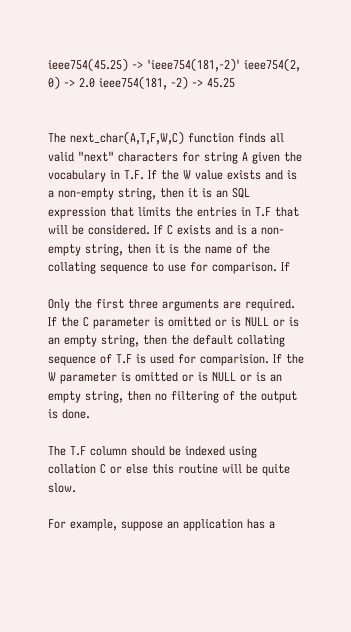ieee754(45.25) -> 'ieee754(181,-2)' ieee754(2, 0) -> 2.0 ieee754(181, -2) -> 45.25


The next_char(A,T,F,W,C) function finds all valid "next" characters for string A given the vocabulary in T.F. If the W value exists and is a non-empty string, then it is an SQL expression that limits the entries in T.F that will be considered. If C exists and is a non-empty string, then it is the name of the collating sequence to use for comparison. If

Only the first three arguments are required. If the C parameter is omitted or is NULL or is an empty string, then the default collating sequence of T.F is used for comparision. If the W parameter is omitted or is NULL or is an empty string, then no filtering of the output is done.

The T.F column should be indexed using collation C or else this routine will be quite slow.

For example, suppose an application has a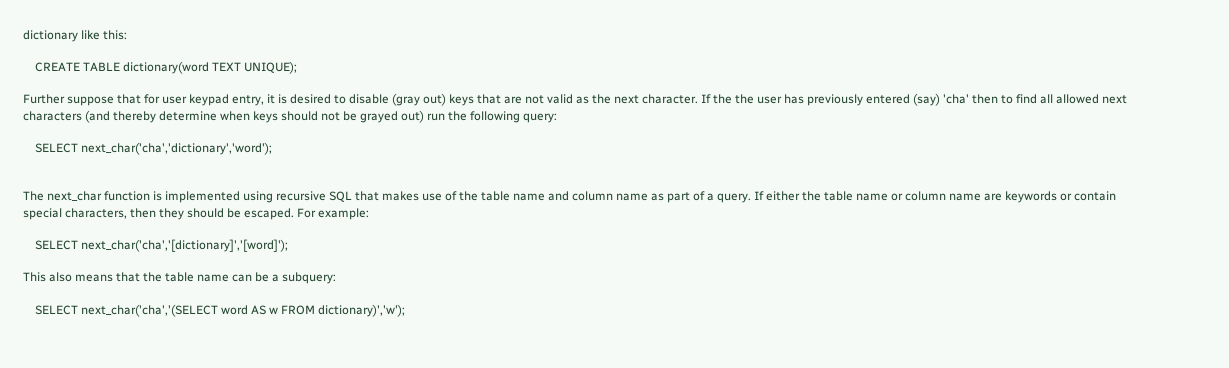dictionary like this:

    CREATE TABLE dictionary(word TEXT UNIQUE);

Further suppose that for user keypad entry, it is desired to disable (gray out) keys that are not valid as the next character. If the the user has previously entered (say) 'cha' then to find all allowed next characters (and thereby determine when keys should not be grayed out) run the following query:

    SELECT next_char('cha','dictionary','word');


The next_char function is implemented using recursive SQL that makes use of the table name and column name as part of a query. If either the table name or column name are keywords or contain special characters, then they should be escaped. For example:

    SELECT next_char('cha','[dictionary]','[word]');

This also means that the table name can be a subquery:

    SELECT next_char('cha','(SELECT word AS w FROM dictionary)','w');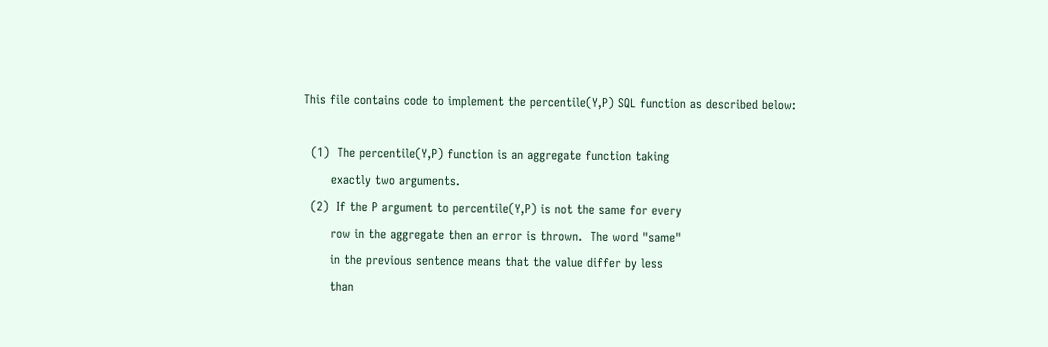This file contains code to implement the percentile(Y,P) SQL function as described below:

  (1)  The percentile(Y,P) function is an aggregate function taking
       exactly two arguments.
  (2)  If the P argument to percentile(Y,P) is not the same for every
       row in the aggregate then an error is thrown.  The word "same"
       in the previous sentence means that the value differ by less
       than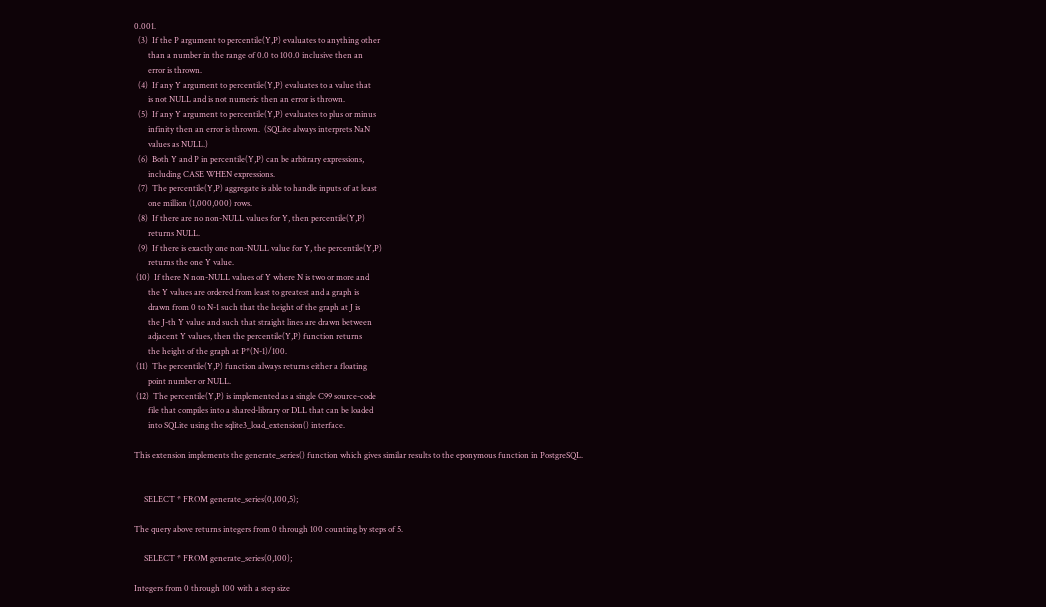0.001.
  (3)  If the P argument to percentile(Y,P) evaluates to anything other
       than a number in the range of 0.0 to 100.0 inclusive then an
       error is thrown.
  (4)  If any Y argument to percentile(Y,P) evaluates to a value that
       is not NULL and is not numeric then an error is thrown.
  (5)  If any Y argument to percentile(Y,P) evaluates to plus or minus
       infinity then an error is thrown.  (SQLite always interprets NaN
       values as NULL.)
  (6)  Both Y and P in percentile(Y,P) can be arbitrary expressions,
       including CASE WHEN expressions.
  (7)  The percentile(Y,P) aggregate is able to handle inputs of at least
       one million (1,000,000) rows.
  (8)  If there are no non-NULL values for Y, then percentile(Y,P)
       returns NULL.
  (9)  If there is exactly one non-NULL value for Y, the percentile(Y,P)
       returns the one Y value.
 (10)  If there N non-NULL values of Y where N is two or more and
       the Y values are ordered from least to greatest and a graph is
       drawn from 0 to N-1 such that the height of the graph at J is
       the J-th Y value and such that straight lines are drawn between
       adjacent Y values, then the percentile(Y,P) function returns
       the height of the graph at P*(N-1)/100.
 (11)  The percentile(Y,P) function always returns either a floating
       point number or NULL.
 (12)  The percentile(Y,P) is implemented as a single C99 source-code
       file that compiles into a shared-library or DLL that can be loaded
       into SQLite using the sqlite3_load_extension() interface.

This extension implements the generate_series() function which gives similar results to the eponymous function in PostgreSQL.


     SELECT * FROM generate_series(0,100,5);

The query above returns integers from 0 through 100 counting by steps of 5.

     SELECT * FROM generate_series(0,100);

Integers from 0 through 100 with a step size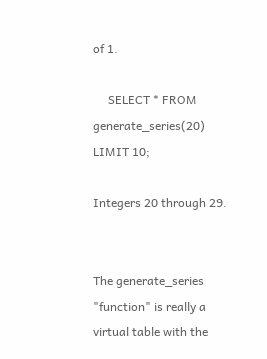of 1.

     SELECT * FROM generate_series(20) LIMIT 10;

Integers 20 through 29.


The generate_series "function" is really a virtual table with the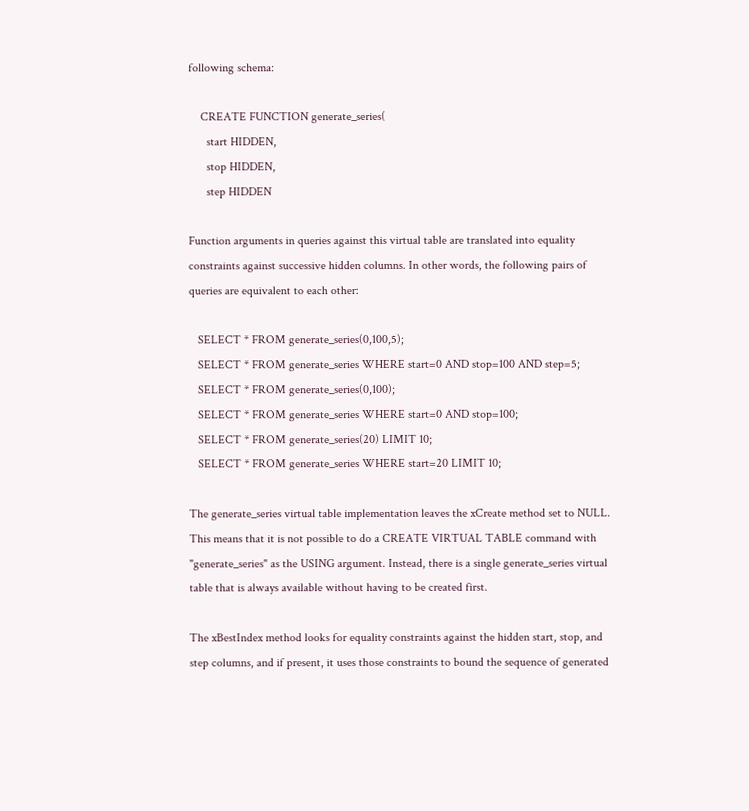following schema:

    CREATE FUNCTION generate_series(
      start HIDDEN,
      stop HIDDEN,
      step HIDDEN

Function arguments in queries against this virtual table are translated into equality constraints against successive hidden columns. In other words, the following pairs of queries are equivalent to each other:

   SELECT * FROM generate_series(0,100,5);
   SELECT * FROM generate_series WHERE start=0 AND stop=100 AND step=5;
   SELECT * FROM generate_series(0,100);
   SELECT * FROM generate_series WHERE start=0 AND stop=100;
   SELECT * FROM generate_series(20) LIMIT 10;
   SELECT * FROM generate_series WHERE start=20 LIMIT 10;

The generate_series virtual table implementation leaves the xCreate method set to NULL. This means that it is not possible to do a CREATE VIRTUAL TABLE command with "generate_series" as the USING argument. Instead, there is a single generate_series virtual table that is always available without having to be created first.

The xBestIndex method looks for equality constraints against the hidden start, stop, and step columns, and if present, it uses those constraints to bound the sequence of generated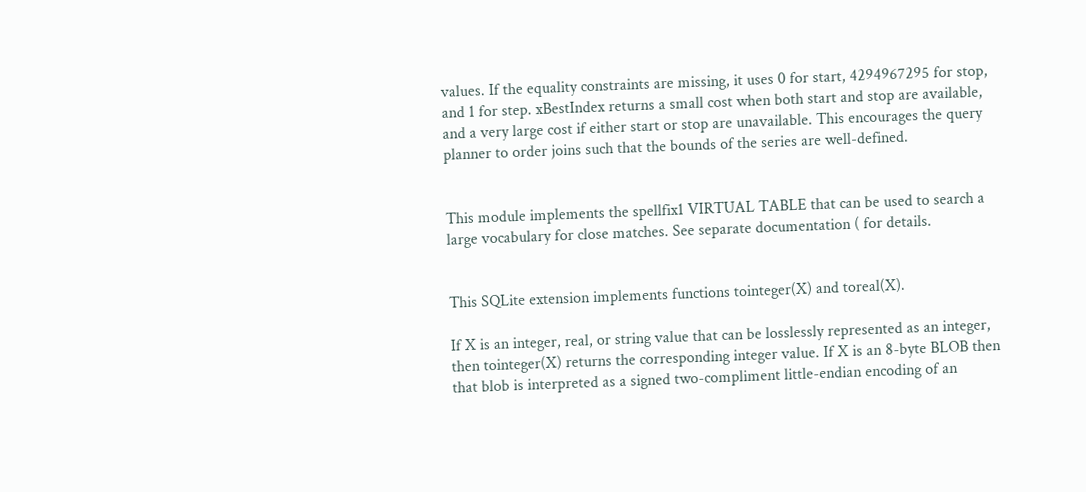values. If the equality constraints are missing, it uses 0 for start, 4294967295 for stop, and 1 for step. xBestIndex returns a small cost when both start and stop are available, and a very large cost if either start or stop are unavailable. This encourages the query planner to order joins such that the bounds of the series are well-defined.


This module implements the spellfix1 VIRTUAL TABLE that can be used to search a large vocabulary for close matches. See separate documentation ( for details.


This SQLite extension implements functions tointeger(X) and toreal(X).

If X is an integer, real, or string value that can be losslessly represented as an integer, then tointeger(X) returns the corresponding integer value. If X is an 8-byte BLOB then that blob is interpreted as a signed two-compliment little-endian encoding of an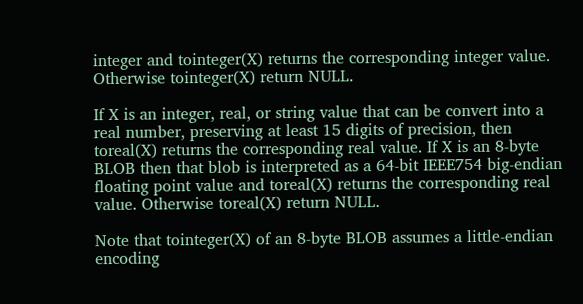integer and tointeger(X) returns the corresponding integer value. Otherwise tointeger(X) return NULL.

If X is an integer, real, or string value that can be convert into a real number, preserving at least 15 digits of precision, then toreal(X) returns the corresponding real value. If X is an 8-byte BLOB then that blob is interpreted as a 64-bit IEEE754 big-endian floating point value and toreal(X) returns the corresponding real value. Otherwise toreal(X) return NULL.

Note that tointeger(X) of an 8-byte BLOB assumes a little-endian encoding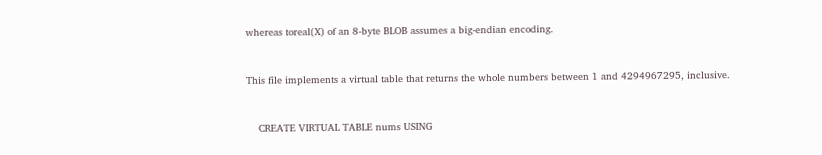whereas toreal(X) of an 8-byte BLOB assumes a big-endian encoding.


This file implements a virtual table that returns the whole numbers between 1 and 4294967295, inclusive.


    CREATE VIRTUAL TABLE nums USING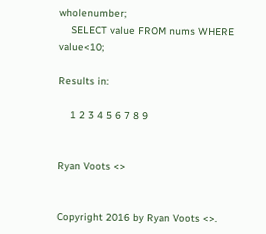wholenumber;
    SELECT value FROM nums WHERE value<10;

Results in:

    1 2 3 4 5 6 7 8 9


Ryan Voots <>


Copyright 2016 by Ryan Voots <>.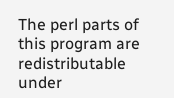The perl parts of this program are redistributable under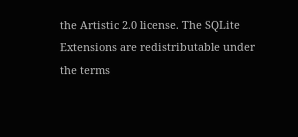the Artistic 2.0 license. The SQLite Extensions are redistributable under the terms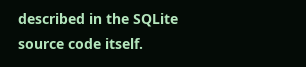described in the SQLite source code itself.